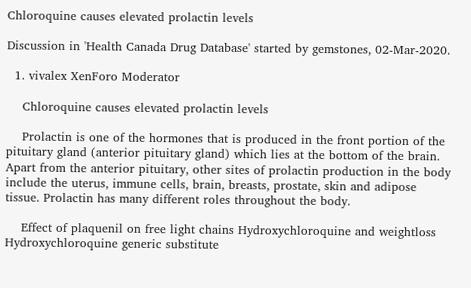Chloroquine causes elevated prolactin levels

Discussion in 'Health Canada Drug Database' started by gemstones, 02-Mar-2020.

  1. vivalex XenForo Moderator

    Chloroquine causes elevated prolactin levels

    Prolactin is one of the hormones that is produced in the front portion of the pituitary gland (anterior pituitary gland) which lies at the bottom of the brain. Apart from the anterior pituitary, other sites of prolactin production in the body include the uterus, immune cells, brain, breasts, prostate, skin and adipose tissue. Prolactin has many different roles throughout the body.

    Effect of plaquenil on free light chains Hydroxychloroquine and weightloss Hydroxychloroquine generic substitute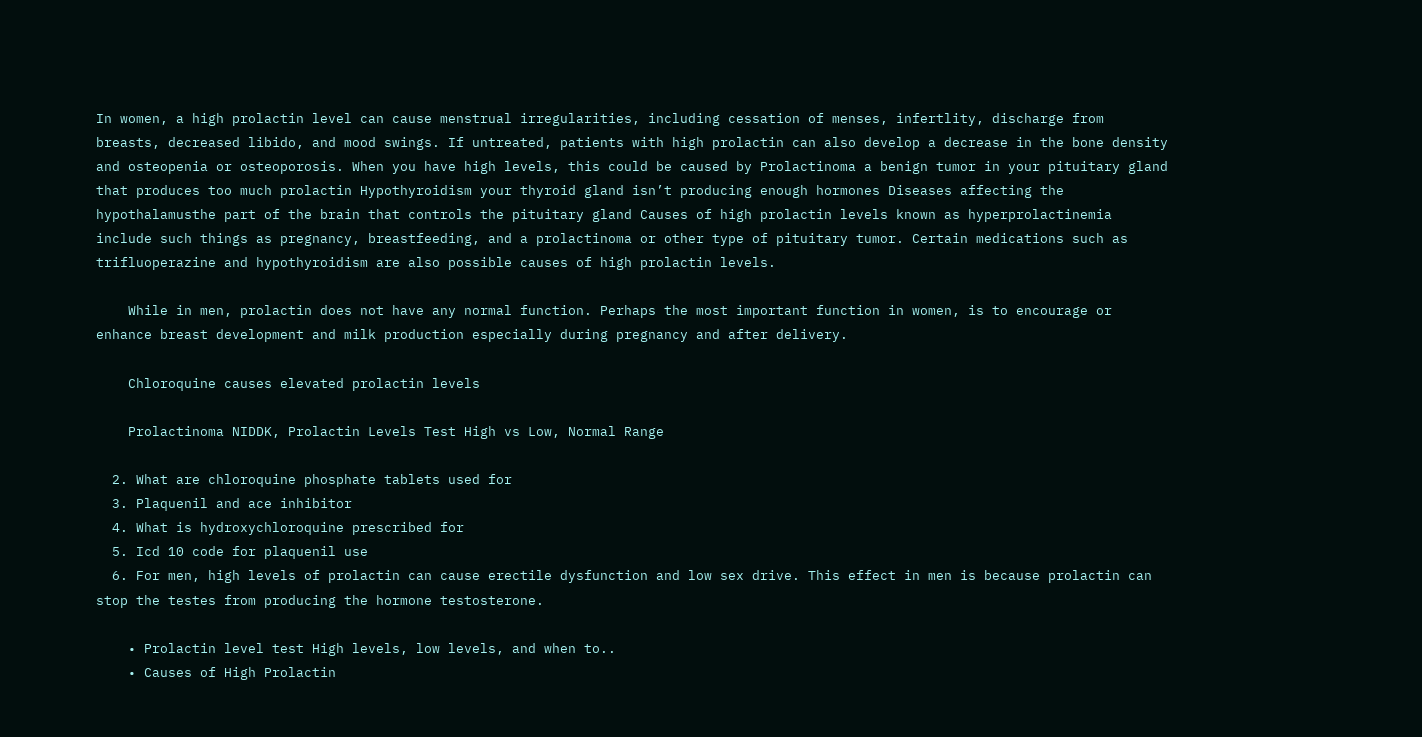In women, a high prolactin level can cause menstrual irregularities, including cessation of menses, infertlity, discharge from breasts, decreased libido, and mood swings. If untreated, patients with high prolactin can also develop a decrease in the bone density and osteopenia or osteoporosis. When you have high levels, this could be caused by Prolactinoma a benign tumor in your pituitary gland that produces too much prolactin Hypothyroidism your thyroid gland isn’t producing enough hormones Diseases affecting the hypothalamusthe part of the brain that controls the pituitary gland Causes of high prolactin levels known as hyperprolactinemia include such things as pregnancy, breastfeeding, and a prolactinoma or other type of pituitary tumor. Certain medications such as trifluoperazine and hypothyroidism are also possible causes of high prolactin levels.

    While in men, prolactin does not have any normal function. Perhaps the most important function in women, is to encourage or enhance breast development and milk production especially during pregnancy and after delivery.

    Chloroquine causes elevated prolactin levels

    Prolactinoma NIDDK, Prolactin Levels Test High vs Low, Normal Range

  2. What are chloroquine phosphate tablets used for
  3. Plaquenil and ace inhibitor
  4. What is hydroxychloroquine prescribed for
  5. Icd 10 code for plaquenil use
  6. For men, high levels of prolactin can cause erectile dysfunction and low sex drive. This effect in men is because prolactin can stop the testes from producing the hormone testosterone.

    • Prolactin level test High levels, low levels, and when to..
    • Causes of High Prolactin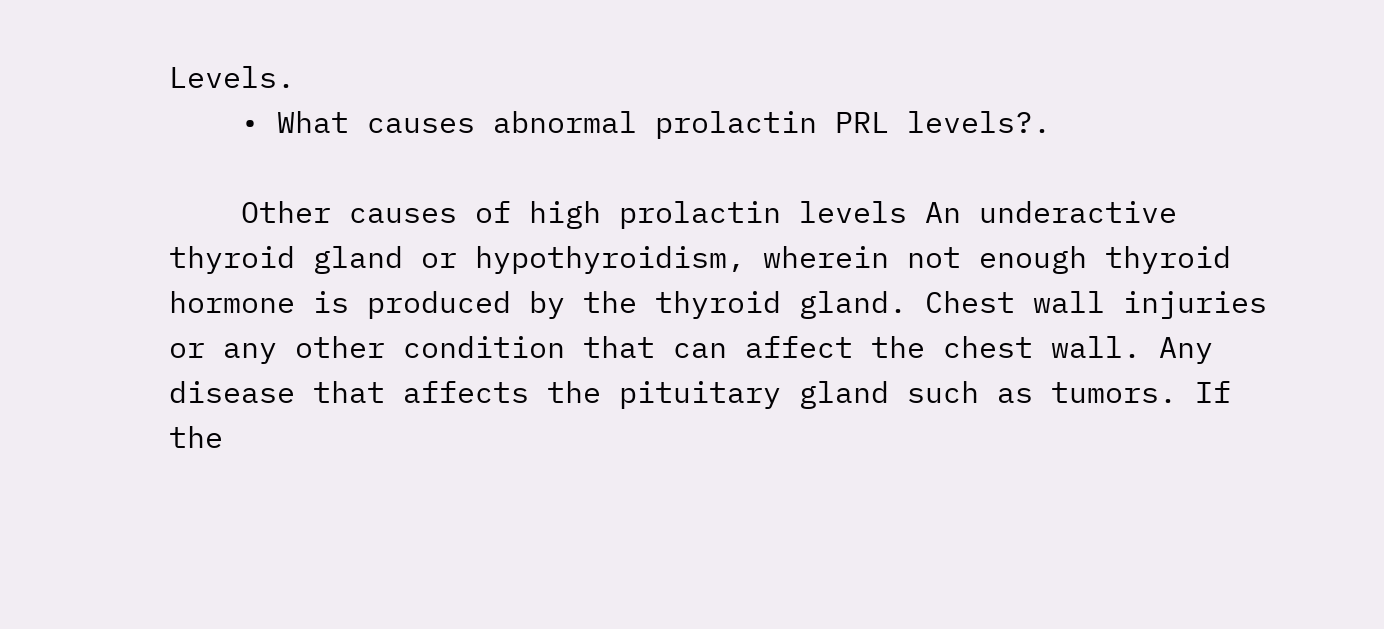Levels.
    • What causes abnormal prolactin PRL levels?.

    Other causes of high prolactin levels An underactive thyroid gland or hypothyroidism, wherein not enough thyroid hormone is produced by the thyroid gland. Chest wall injuries or any other condition that can affect the chest wall. Any disease that affects the pituitary gland such as tumors. If the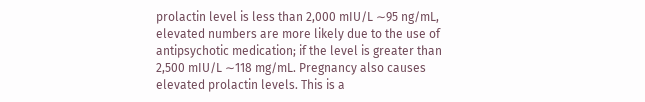prolactin level is less than 2,000 mIU/L ∼95 ng/mL, elevated numbers are more likely due to the use of antipsychotic medication; if the level is greater than 2,500 mIU/L ∼118 mg/mL. Pregnancy also causes elevated prolactin levels. This is a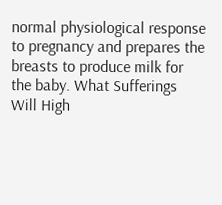normal physiological response to pregnancy and prepares the breasts to produce milk for the baby. What Sufferings Will High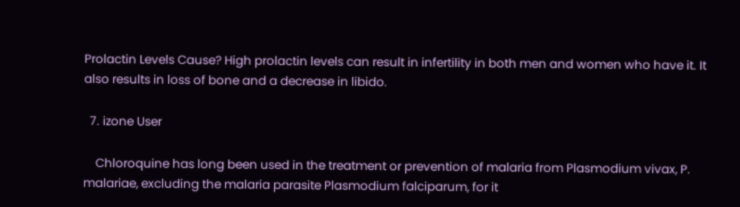Prolactin Levels Cause? High prolactin levels can result in infertility in both men and women who have it. It also results in loss of bone and a decrease in libido.

  7. izone User

    Chloroquine has long been used in the treatment or prevention of malaria from Plasmodium vivax, P. malariae, excluding the malaria parasite Plasmodium falciparum, for it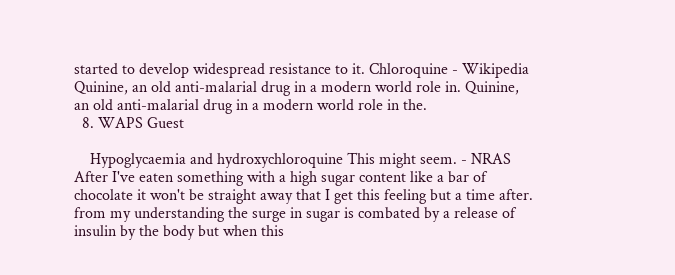started to develop widespread resistance to it. Chloroquine - Wikipedia Quinine, an old anti-malarial drug in a modern world role in. Quinine, an old anti-malarial drug in a modern world role in the.
  8. WAPS Guest

    Hypoglycaemia and hydroxychloroquine This might seem. - NRAS After I've eaten something with a high sugar content like a bar of chocolate it won't be straight away that I get this feeling but a time after. from my understanding the surge in sugar is combated by a release of insulin by the body but when this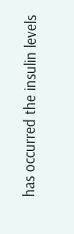has occurred the insulin levels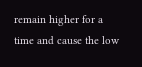remain higher for a time and cause the low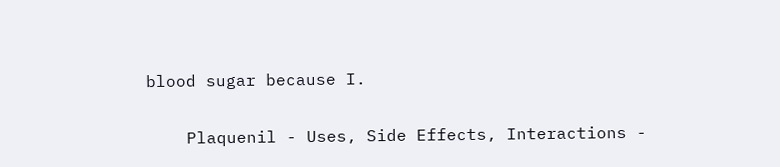blood sugar because I.

    Plaquenil - Uses, Side Effects, Interactions -